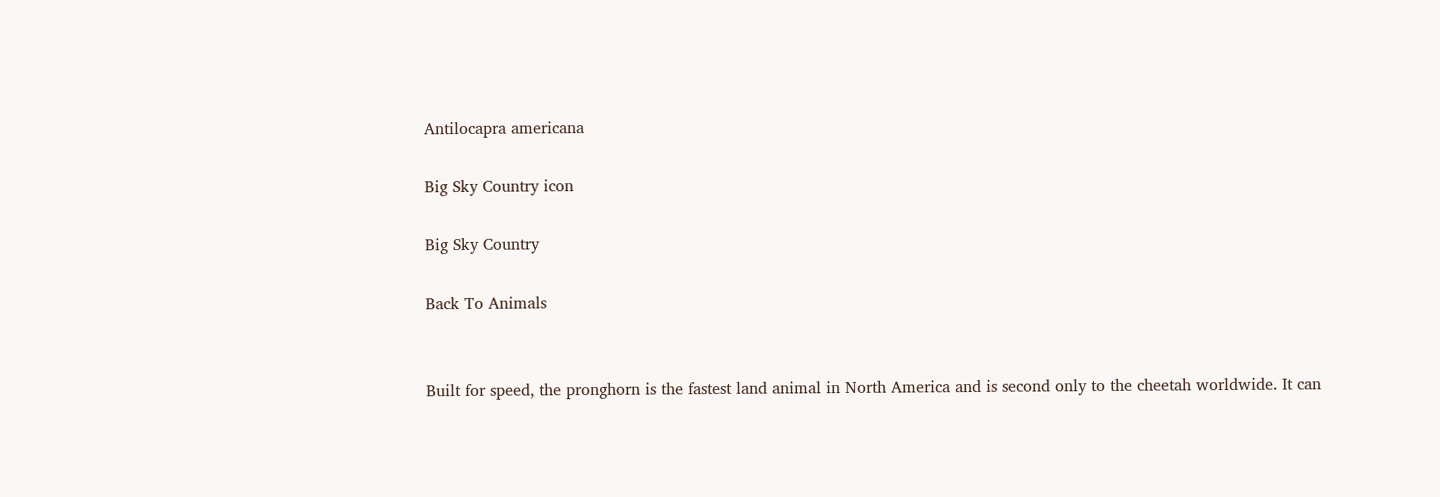Antilocapra americana

Big Sky Country icon

Big Sky Country

Back To Animals


Built for speed, the pronghorn is the fastest land animal in North America and is second only to the cheetah worldwide. It can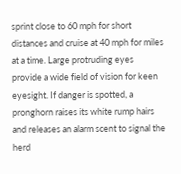sprint close to 60 mph for short distances and cruise at 40 mph for miles at a time. Large protruding eyes provide a wide field of vision for keen eyesight. If danger is spotted, a pronghorn raises its white rump hairs and releases an alarm scent to signal the herd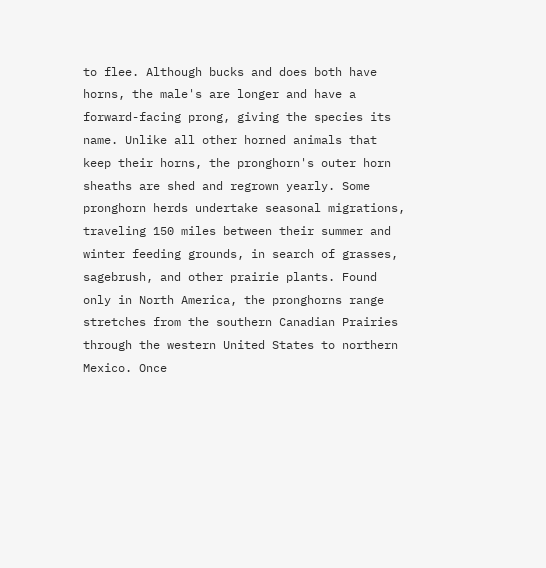to flee. Although bucks and does both have horns, the male's are longer and have a forward-facing prong, giving the species its name. Unlike all other horned animals that keep their horns, the pronghorn's outer horn sheaths are shed and regrown yearly. Some pronghorn herds undertake seasonal migrations, traveling 150 miles between their summer and winter feeding grounds, in search of grasses, sagebrush, and other prairie plants. Found only in North America, the pronghorns range stretches from the southern Canadian Prairies through the western United States to northern Mexico. Once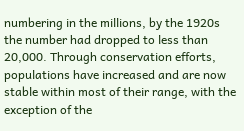numbering in the millions, by the 1920s the number had dropped to less than 20,000. Through conservation efforts, populations have increased and are now stable within most of their range, with the exception of the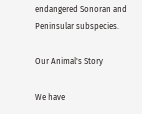endangered Sonoran and Peninsular subspecies.

Our Animal's Story

We have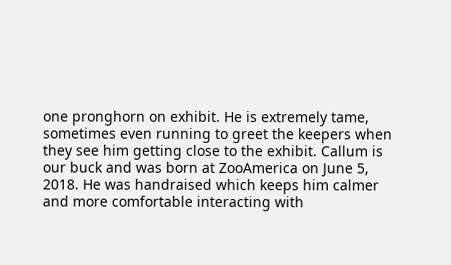one pronghorn on exhibit. He is extremely tame, sometimes even running to greet the keepers when they see him getting close to the exhibit. Callum is our buck and was born at ZooAmerica on June 5, 2018. He was handraised which keeps him calmer and more comfortable interacting with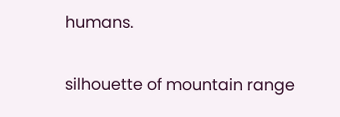humans.

silhouette of mountain range